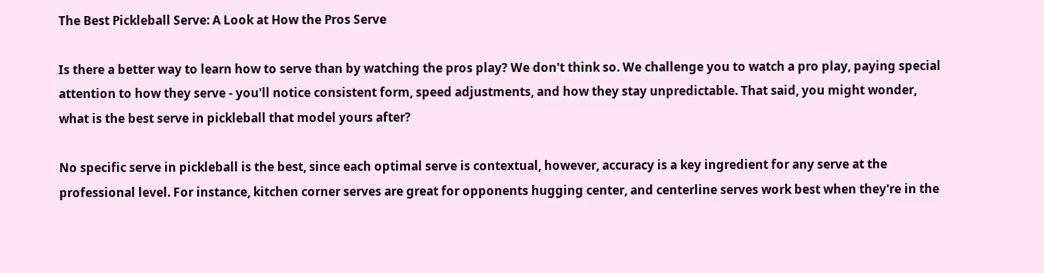The Best Pickleball Serve: A Look at How the Pros Serve

Is there a better way to learn how to serve than by watching the pros play? We don't think so. We challenge you to watch a pro play, paying special attention to how they serve - you'll notice consistent form, speed adjustments, and how they stay unpredictable. That said, you might wonder, what is the best serve in pickleball that model yours after?

No specific serve in pickleball is the best, since each optimal serve is contextual, however, accuracy is a key ingredient for any serve at the professional level. For instance, kitchen corner serves are great for opponents hugging center, and centerline serves work best when they're in the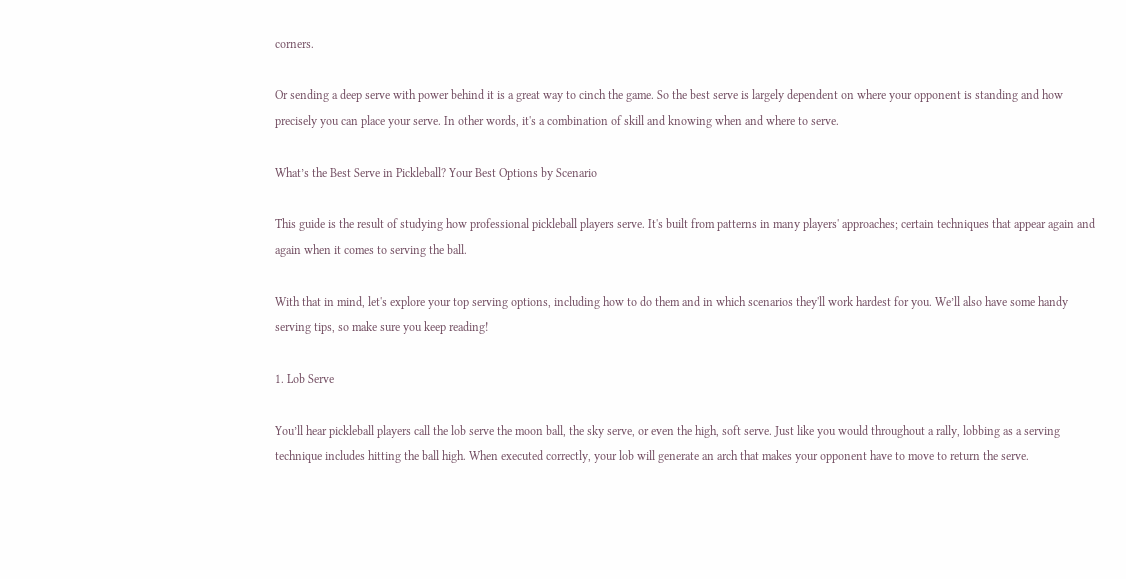corners.

Or sending a deep serve with power behind it is a great way to cinch the game. So the best serve is largely dependent on where your opponent is standing and how precisely you can place your serve. In other words, it's a combination of skill and knowing when and where to serve.

What’s the Best Serve in Pickleball? Your Best Options by Scenario

This guide is the result of studying how professional pickleball players serve. It's built from patterns in many players' approaches; certain techniques that appear again and again when it comes to serving the ball.

With that in mind, let's explore your top serving options, including how to do them and in which scenarios they'll work hardest for you. We’ll also have some handy serving tips, so make sure you keep reading!

1. Lob Serve

You’ll hear pickleball players call the lob serve the moon ball, the sky serve, or even the high, soft serve. Just like you would throughout a rally, lobbing as a serving technique includes hitting the ball high. When executed correctly, your lob will generate an arch that makes your opponent have to move to return the serve.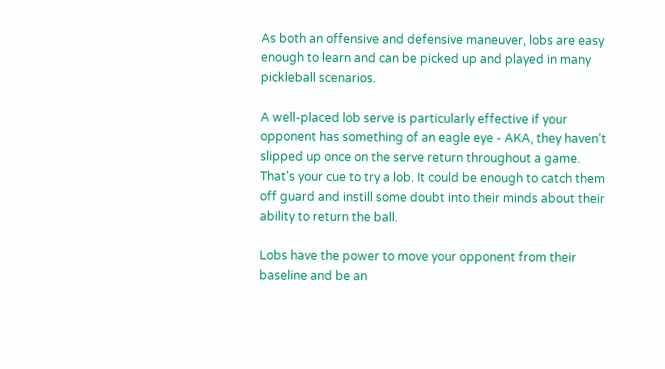As both an offensive and defensive maneuver, lobs are easy enough to learn and can be picked up and played in many pickleball scenarios.

A well-placed lob serve is particularly effective if your opponent has something of an eagle eye - AKA, they haven't slipped up once on the serve return throughout a game. That's your cue to try a lob. It could be enough to catch them off guard and instill some doubt into their minds about their ability to return the ball.

Lobs have the power to move your opponent from their baseline and be an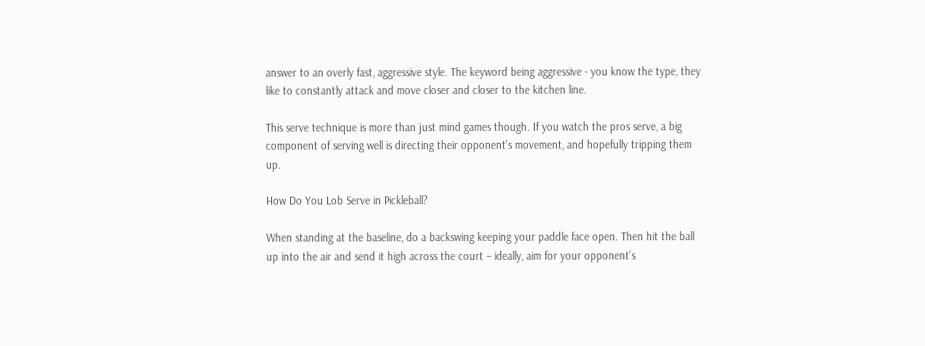answer to an overly fast, aggressive style. The keyword being aggressive - you know the type, they like to constantly attack and move closer and closer to the kitchen line.

This serve technique is more than just mind games though. If you watch the pros serve, a big component of serving well is directing their opponent's movement, and hopefully tripping them up.

How Do You Lob Serve in Pickleball?

When standing at the baseline, do a backswing keeping your paddle face open. Then hit the ball up into the air and send it high across the court – ideally, aim for your opponent’s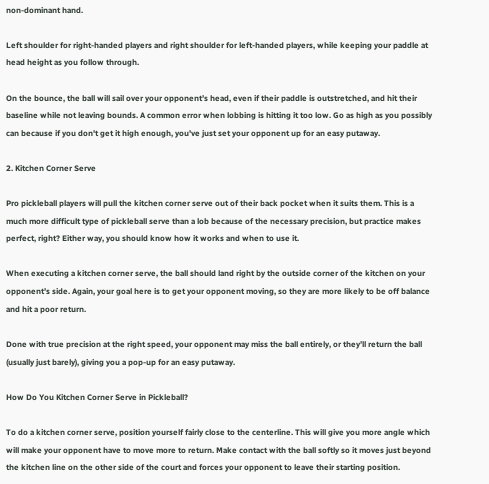non-dominant hand.

Left shoulder for right-handed players and right shoulder for left-handed players, while keeping your paddle at head height as you follow through.

On the bounce, the ball will sail over your opponent’s head, even if their paddle is outstretched, and hit their baseline while not leaving bounds. A common error when lobbing is hitting it too low. Go as high as you possibly can because if you don't get it high enough, you've just set your opponent up for an easy putaway.

2. Kitchen Corner Serve

Pro pickleball players will pull the kitchen corner serve out of their back pocket when it suits them. This is a much more difficult type of pickleball serve than a lob because of the necessary precision, but practice makes perfect, right? Either way, you should know how it works and when to use it.

When executing a kitchen corner serve, the ball should land right by the outside corner of the kitchen on your opponent’s side. Again, your goal here is to get your opponent moving, so they are more likely to be off balance and hit a poor return.

Done with true precision at the right speed, your opponent may miss the ball entirely, or they’ll return the ball (usually just barely), giving you a pop-up for an easy putaway.

How Do You Kitchen Corner Serve in Pickleball?

To do a kitchen corner serve, position yourself fairly close to the centerline. This will give you more angle which will make your opponent have to move more to return. Make contact with the ball softly so it moves just beyond the kitchen line on the other side of the court and forces your opponent to leave their starting position.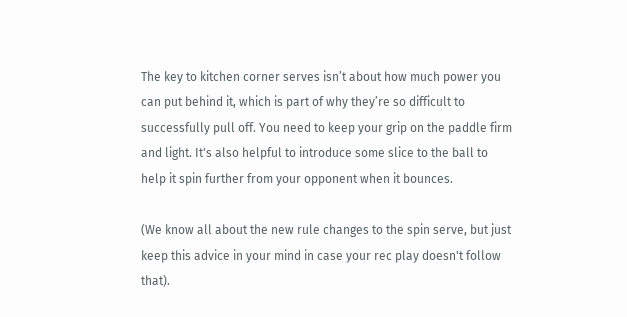The key to kitchen corner serves isn’t about how much power you can put behind it, which is part of why they’re so difficult to successfully pull off. You need to keep your grip on the paddle firm and light. It's also helpful to introduce some slice to the ball to help it spin further from your opponent when it bounces.

(We know all about the new rule changes to the spin serve, but just keep this advice in your mind in case your rec play doesn't follow that).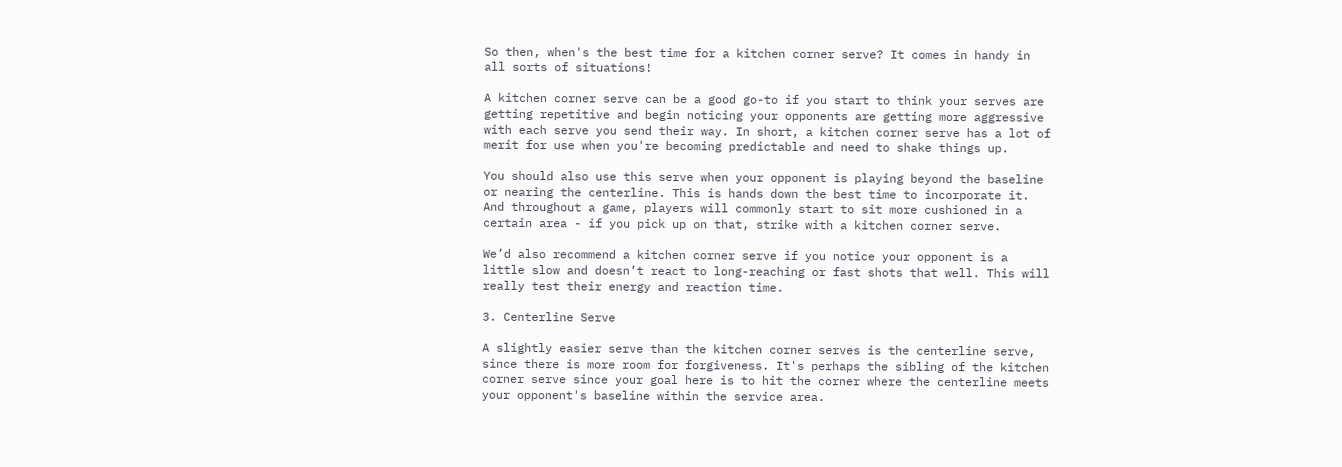So then, when's the best time for a kitchen corner serve? It comes in handy in all sorts of situations!

A kitchen corner serve can be a good go-to if you start to think your serves are getting repetitive and begin noticing your opponents are getting more aggressive with each serve you send their way. In short, a kitchen corner serve has a lot of merit for use when you're becoming predictable and need to shake things up.

You should also use this serve when your opponent is playing beyond the baseline or nearing the centerline. This is hands down the best time to incorporate it. And throughout a game, players will commonly start to sit more cushioned in a certain area - if you pick up on that, strike with a kitchen corner serve.

We’d also recommend a kitchen corner serve if you notice your opponent is a little slow and doesn’t react to long-reaching or fast shots that well. This will really test their energy and reaction time.

3. Centerline Serve

A slightly easier serve than the kitchen corner serves is the centerline serve, since there is more room for forgiveness. It's perhaps the sibling of the kitchen corner serve since your goal here is to hit the corner where the centerline meets your opponent's baseline within the service area.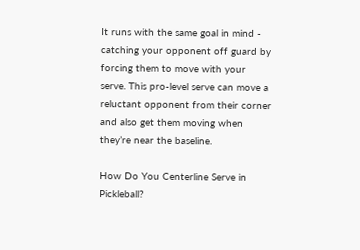It runs with the same goal in mind - catching your opponent off guard by forcing them to move with your serve. This pro-level serve can move a reluctant opponent from their corner and also get them moving when they’re near the baseline.

How Do You Centerline Serve in Pickleball?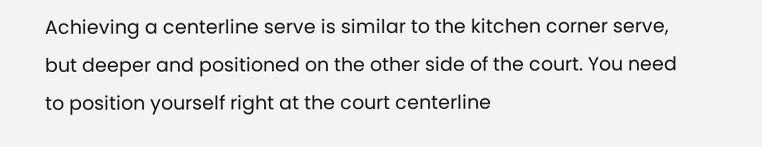Achieving a centerline serve is similar to the kitchen corner serve, but deeper and positioned on the other side of the court. You need to position yourself right at the court centerline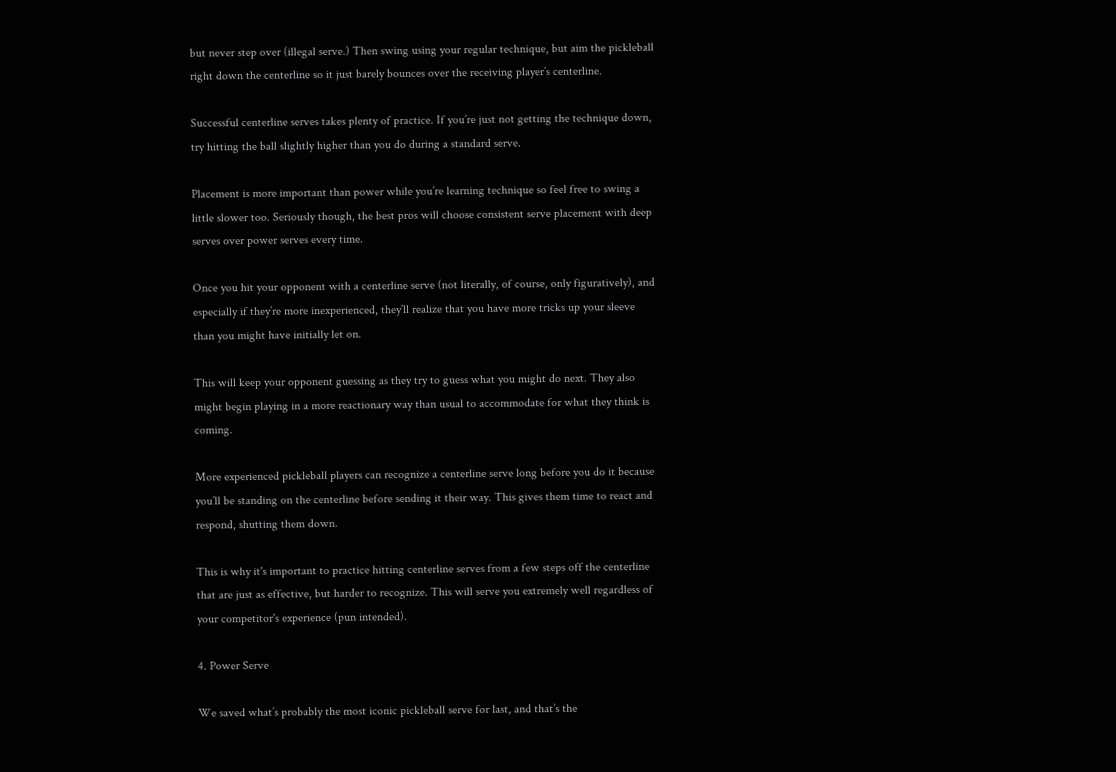but never step over (illegal serve.) Then swing using your regular technique, but aim the pickleball right down the centerline so it just barely bounces over the receiving player’s centerline.

Successful centerline serves takes plenty of practice. If you’re just not getting the technique down, try hitting the ball slightly higher than you do during a standard serve.

Placement is more important than power while you’re learning technique so feel free to swing a little slower too. Seriously though, the best pros will choose consistent serve placement with deep serves over power serves every time.

Once you hit your opponent with a centerline serve (not literally, of course, only figuratively), and especially if they’re more inexperienced, they’ll realize that you have more tricks up your sleeve than you might have initially let on.

This will keep your opponent guessing as they try to guess what you might do next. They also might begin playing in a more reactionary way than usual to accommodate for what they think is coming.

More experienced pickleball players can recognize a centerline serve long before you do it because you’ll be standing on the centerline before sending it their way. This gives them time to react and respond, shutting them down.

This is why it's important to practice hitting centerline serves from a few steps off the centerline that are just as effective, but harder to recognize. This will serve you extremely well regardless of your competitor's experience (pun intended).

4. Power Serve

We saved what’s probably the most iconic pickleball serve for last, and that’s the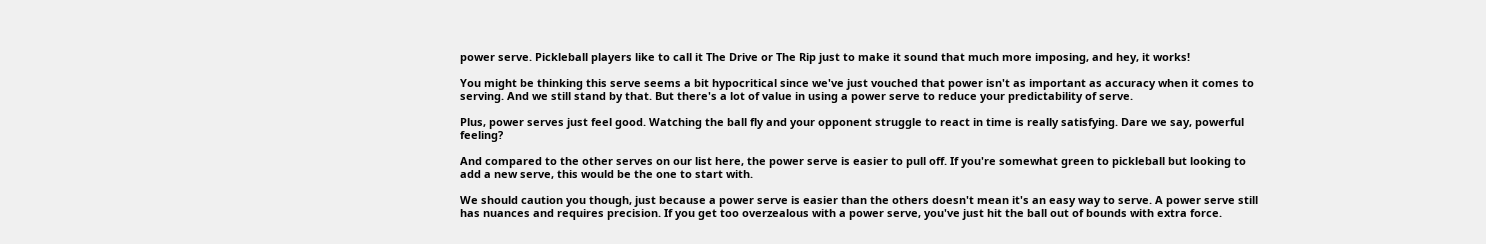power serve. Pickleball players like to call it The Drive or The Rip just to make it sound that much more imposing, and hey, it works!

You might be thinking this serve seems a bit hypocritical since we've just vouched that power isn't as important as accuracy when it comes to serving. And we still stand by that. But there's a lot of value in using a power serve to reduce your predictability of serve.

Plus, power serves just feel good. Watching the ball fly and your opponent struggle to react in time is really satisfying. Dare we say, powerful feeling?

And compared to the other serves on our list here, the power serve is easier to pull off. If you're somewhat green to pickleball but looking to add a new serve, this would be the one to start with.

We should caution you though, just because a power serve is easier than the others doesn't mean it's an easy way to serve. A power serve still has nuances and requires precision. If you get too overzealous with a power serve, you've just hit the ball out of bounds with extra force.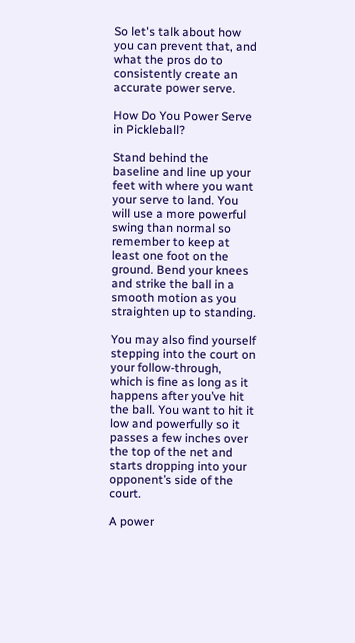So let's talk about how you can prevent that, and what the pros do to consistently create an accurate power serve.

How Do You Power Serve in Pickleball?

Stand behind the baseline and line up your feet with where you want your serve to land. You will use a more powerful swing than normal so remember to keep at least one foot on the ground. Bend your knees and strike the ball in a smooth motion as you straighten up to standing.

You may also find yourself stepping into the court on your follow-through, which is fine as long as it happens after you’ve hit the ball. You want to hit it low and powerfully so it passes a few inches over the top of the net and starts dropping into your opponent’s side of the court.

A power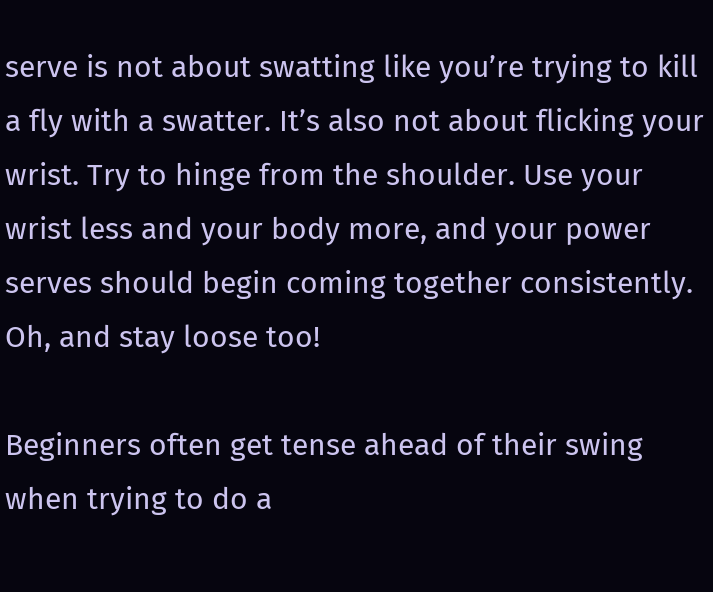serve is not about swatting like you’re trying to kill a fly with a swatter. It’s also not about flicking your wrist. Try to hinge from the shoulder. Use your wrist less and your body more, and your power serves should begin coming together consistently. Oh, and stay loose too!

Beginners often get tense ahead of their swing when trying to do a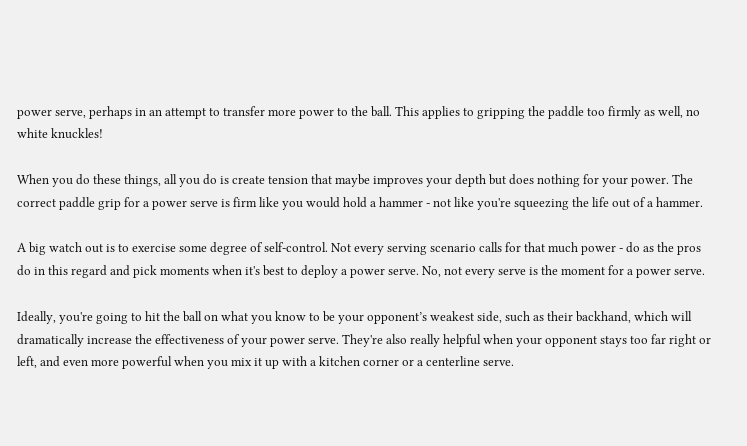power serve, perhaps in an attempt to transfer more power to the ball. This applies to gripping the paddle too firmly as well, no white knuckles!

When you do these things, all you do is create tension that maybe improves your depth but does nothing for your power. The correct paddle grip for a power serve is firm like you would hold a hammer - not like you're squeezing the life out of a hammer.

A big watch out is to exercise some degree of self-control. Not every serving scenario calls for that much power - do as the pros do in this regard and pick moments when it's best to deploy a power serve. No, not every serve is the moment for a power serve.

Ideally, you're going to hit the ball on what you know to be your opponent’s weakest side, such as their backhand, which will dramatically increase the effectiveness of your power serve. They're also really helpful when your opponent stays too far right or left, and even more powerful when you mix it up with a kitchen corner or a centerline serve.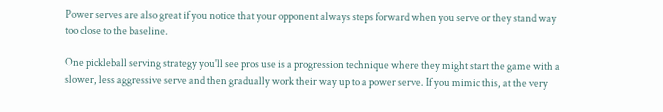Power serves are also great if you notice that your opponent always steps forward when you serve or they stand way too close to the baseline.

One pickleball serving strategy you'll see pros use is a progression technique where they might start the game with a slower, less aggressive serve and then gradually work their way up to a power serve. If you mimic this, at the very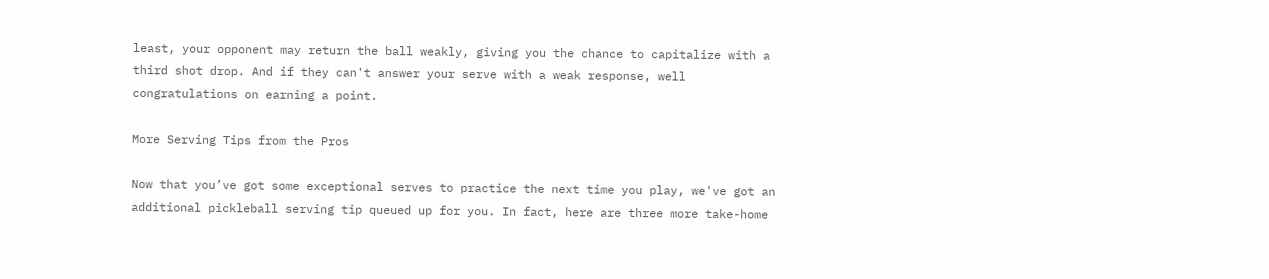least, your opponent may return the ball weakly, giving you the chance to capitalize with a third shot drop. And if they can't answer your serve with a weak response, well congratulations on earning a point.

More Serving Tips from the Pros

Now that you’ve got some exceptional serves to practice the next time you play, we've got an additional pickleball serving tip queued up for you. In fact, here are three more take-home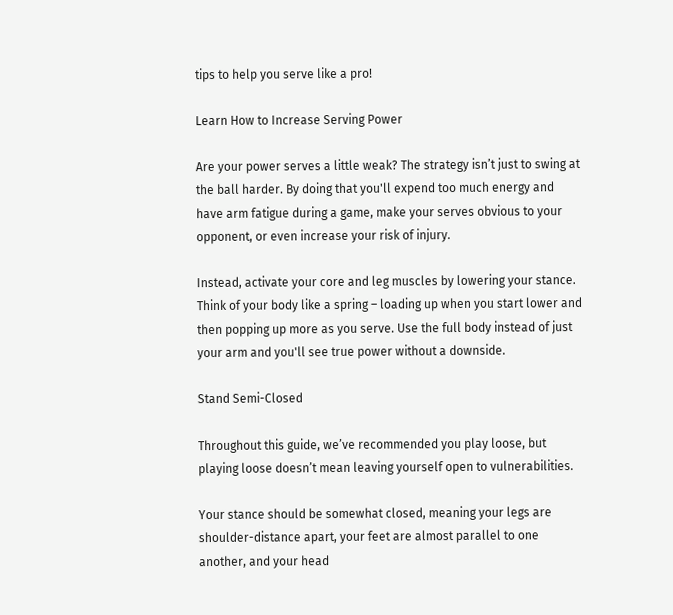tips to help you serve like a pro!

Learn How to Increase Serving Power

Are your power serves a little weak? The strategy isn’t just to swing at the ball harder. By doing that you'll expend too much energy and have arm fatigue during a game, make your serves obvious to your opponent, or even increase your risk of injury.

Instead, activate your core and leg muscles by lowering your stance. Think of your body like a spring – loading up when you start lower and then popping up more as you serve. Use the full body instead of just your arm and you'll see true power without a downside.

Stand Semi-Closed

Throughout this guide, we’ve recommended you play loose, but playing loose doesn’t mean leaving yourself open to vulnerabilities.

Your stance should be somewhat closed, meaning your legs are shoulder-distance apart, your feet are almost parallel to one another, and your head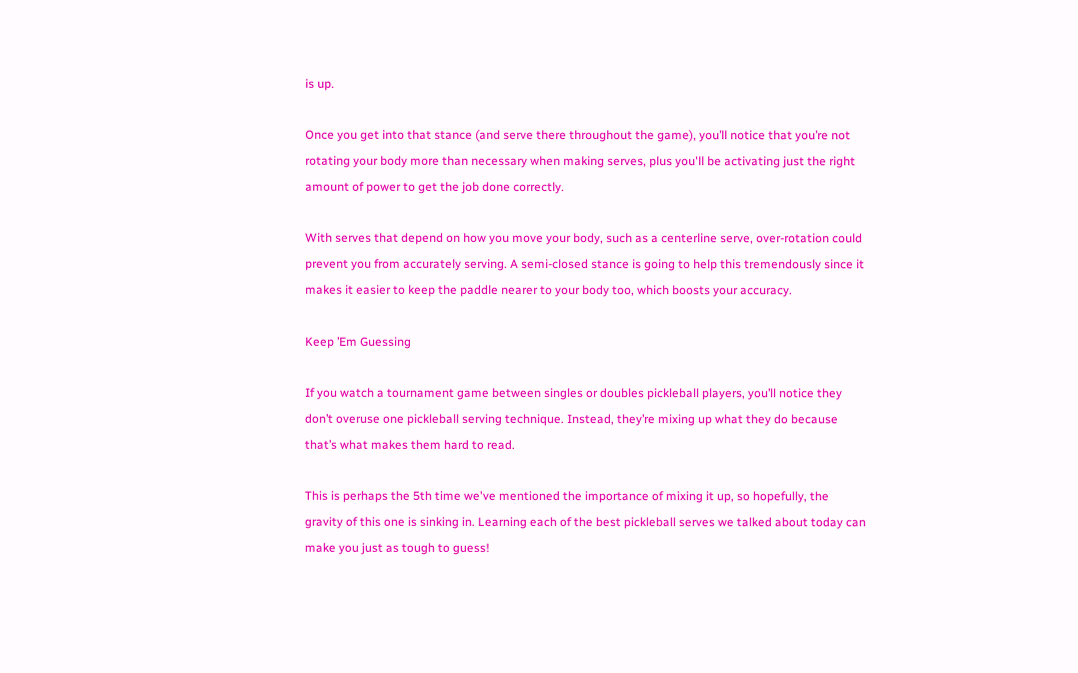is up.

Once you get into that stance (and serve there throughout the game), you’ll notice that you’re not rotating your body more than necessary when making serves, plus you'll be activating just the right amount of power to get the job done correctly.

With serves that depend on how you move your body, such as a centerline serve, over-rotation could prevent you from accurately serving. A semi-closed stance is going to help this tremendously since it makes it easier to keep the paddle nearer to your body too, which boosts your accuracy.

Keep ’Em Guessing

If you watch a tournament game between singles or doubles pickleball players, you’ll notice they don’t overuse one pickleball serving technique. Instead, they’re mixing up what they do because that’s what makes them hard to read.

This is perhaps the 5th time we've mentioned the importance of mixing it up, so hopefully, the gravity of this one is sinking in. Learning each of the best pickleball serves we talked about today can make you just as tough to guess!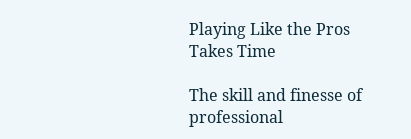Playing Like the Pros Takes Time

The skill and finesse of professional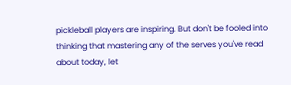pickleball players are inspiring. But don't be fooled into thinking that mastering any of the serves you've read about today, let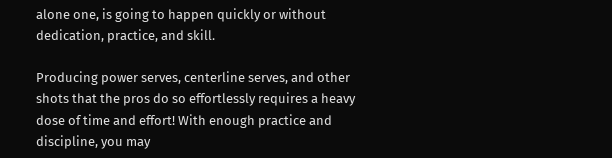alone one, is going to happen quickly or without dedication, practice, and skill.

Producing power serves, centerline serves, and other shots that the pros do so effortlessly requires a heavy dose of time and effort! With enough practice and discipline, you may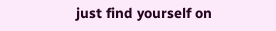just find yourself on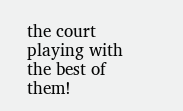the court playing with the best of them!